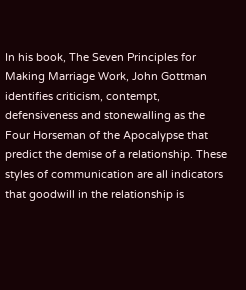In his book, The Seven Principles for Making Marriage Work, John Gottman identifies criticism, contempt, defensiveness and stonewalling as the Four Horseman of the Apocalypse that predict the demise of a relationship. These styles of communication are all indicators that goodwill in the relationship is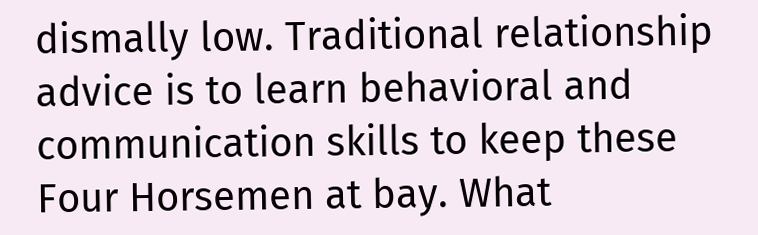dismally low. Traditional relationship advice is to learn behavioral and communication skills to keep these Four Horsemen at bay. What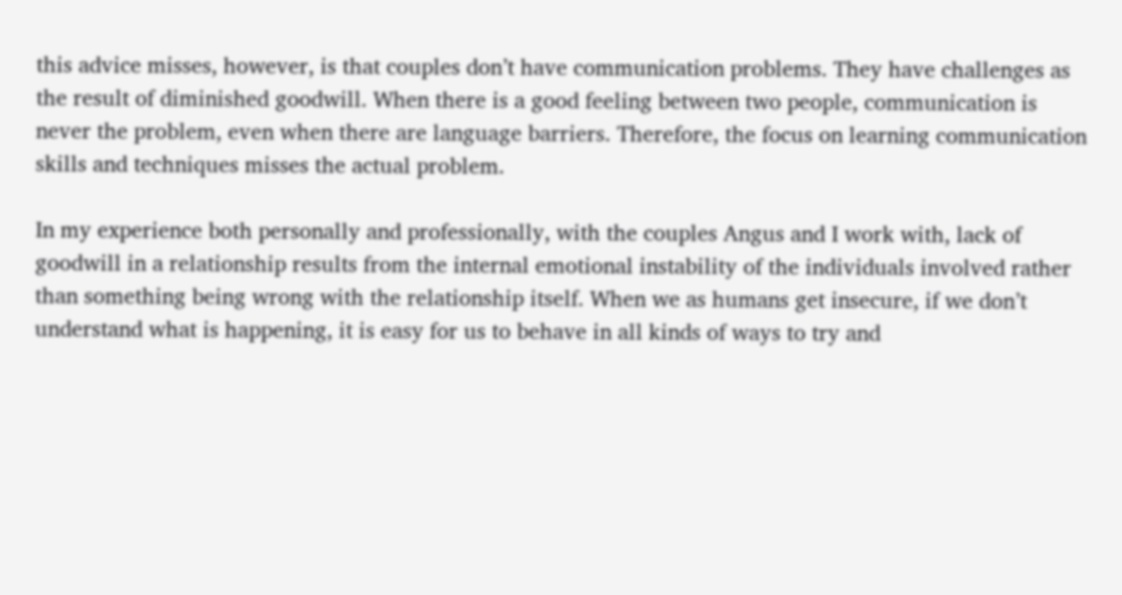this advice misses, however, is that couples don’t have communication problems. They have challenges as the result of diminished goodwill. When there is a good feeling between two people, communication is never the problem, even when there are language barriers. Therefore, the focus on learning communication skills and techniques misses the actual problem.

In my experience both personally and professionally, with the couples Angus and I work with, lack of goodwill in a relationship results from the internal emotional instability of the individuals involved rather than something being wrong with the relationship itself. When we as humans get insecure, if we don’t understand what is happening, it is easy for us to behave in all kinds of ways to try and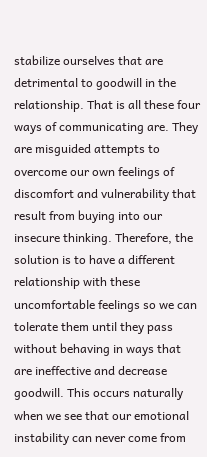stabilize ourselves that are detrimental to goodwill in the relationship. That is all these four ways of communicating are. They are misguided attempts to overcome our own feelings of discomfort and vulnerability that result from buying into our insecure thinking. Therefore, the solution is to have a different relationship with these uncomfortable feelings so we can tolerate them until they pass without behaving in ways that are ineffective and decrease goodwill. This occurs naturally when we see that our emotional instability can never come from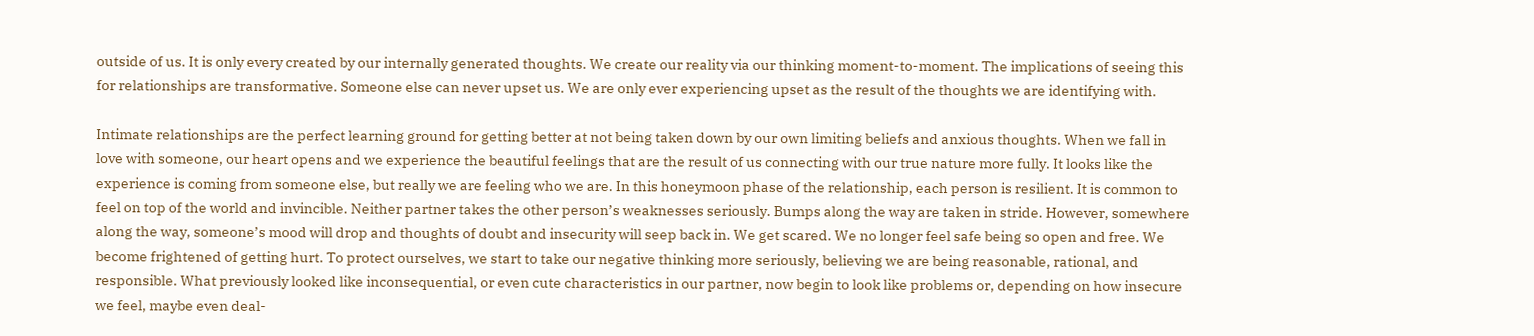outside of us. It is only every created by our internally generated thoughts. We create our reality via our thinking moment-to-moment. The implications of seeing this for relationships are transformative. Someone else can never upset us. We are only ever experiencing upset as the result of the thoughts we are identifying with.

Intimate relationships are the perfect learning ground for getting better at not being taken down by our own limiting beliefs and anxious thoughts. When we fall in love with someone, our heart opens and we experience the beautiful feelings that are the result of us connecting with our true nature more fully. It looks like the experience is coming from someone else, but really we are feeling who we are. In this honeymoon phase of the relationship, each person is resilient. It is common to feel on top of the world and invincible. Neither partner takes the other person’s weaknesses seriously. Bumps along the way are taken in stride. However, somewhere along the way, someone’s mood will drop and thoughts of doubt and insecurity will seep back in. We get scared. We no longer feel safe being so open and free. We become frightened of getting hurt. To protect ourselves, we start to take our negative thinking more seriously, believing we are being reasonable, rational, and responsible. What previously looked like inconsequential, or even cute characteristics in our partner, now begin to look like problems or, depending on how insecure we feel, maybe even deal-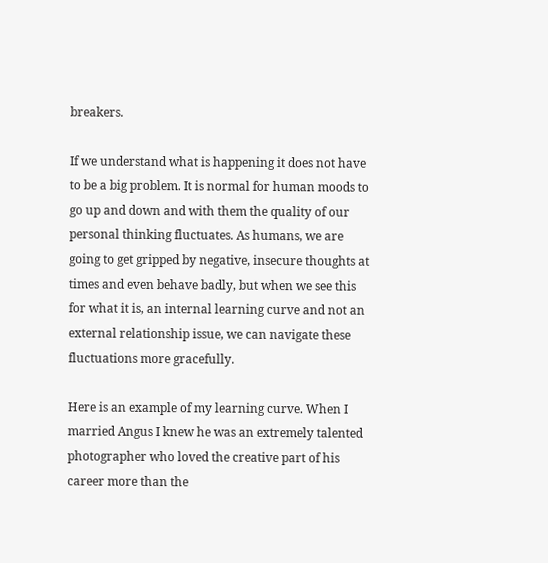breakers.

If we understand what is happening it does not have to be a big problem. It is normal for human moods to go up and down and with them the quality of our personal thinking fluctuates. As humans, we are going to get gripped by negative, insecure thoughts at times and even behave badly, but when we see this for what it is, an internal learning curve and not an external relationship issue, we can navigate these fluctuations more gracefully.

Here is an example of my learning curve. When I married Angus I knew he was an extremely talented photographer who loved the creative part of his career more than the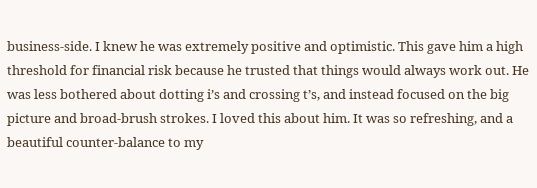business-side. I knew he was extremely positive and optimistic. This gave him a high threshold for financial risk because he trusted that things would always work out. He was less bothered about dotting i’s and crossing t’s, and instead focused on the big picture and broad-brush strokes. I loved this about him. It was so refreshing, and a beautiful counter-balance to my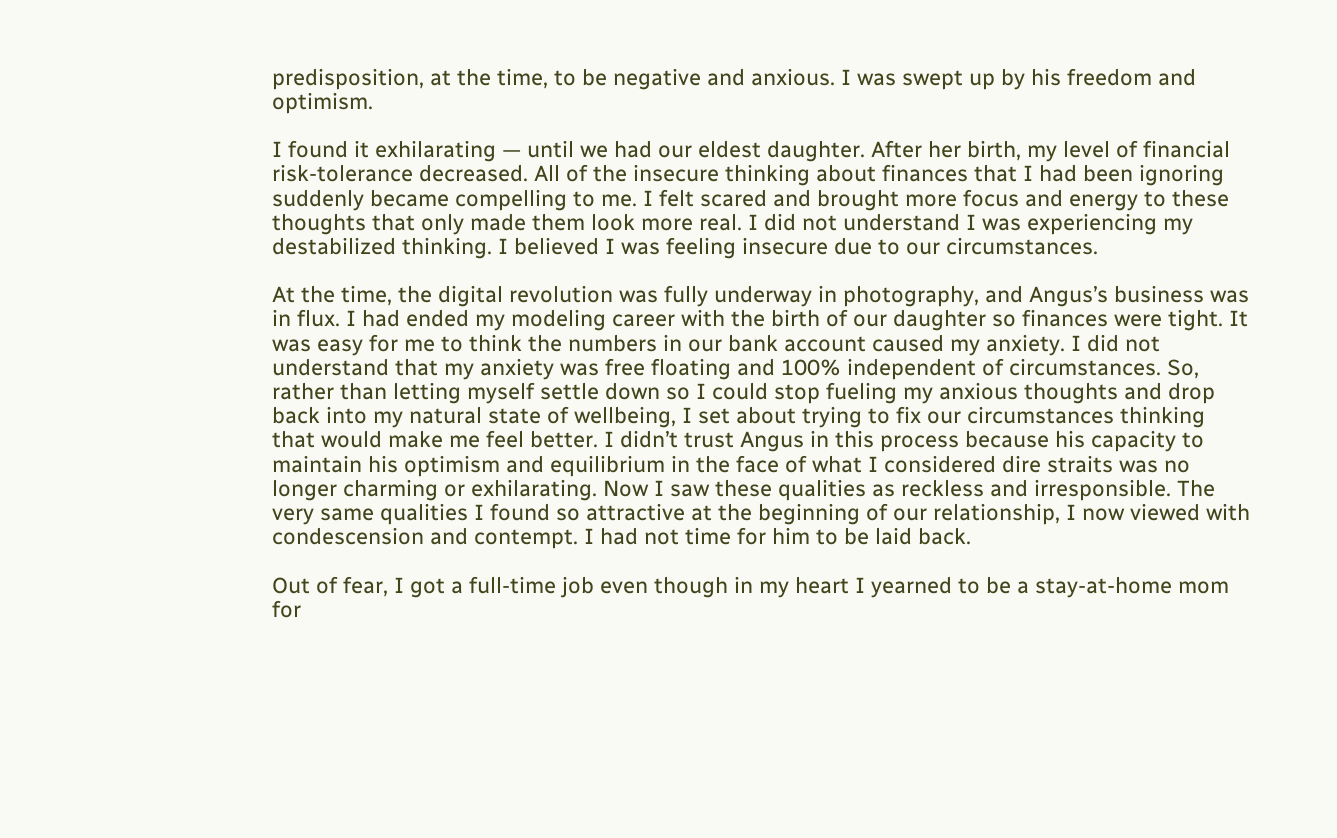predisposition, at the time, to be negative and anxious. I was swept up by his freedom and optimism.

I found it exhilarating — until we had our eldest daughter. After her birth, my level of financial risk-tolerance decreased. All of the insecure thinking about finances that I had been ignoring suddenly became compelling to me. I felt scared and brought more focus and energy to these thoughts that only made them look more real. I did not understand I was experiencing my destabilized thinking. I believed I was feeling insecure due to our circumstances.

At the time, the digital revolution was fully underway in photography, and Angus’s business was in flux. I had ended my modeling career with the birth of our daughter so finances were tight. It was easy for me to think the numbers in our bank account caused my anxiety. I did not understand that my anxiety was free floating and 100% independent of circumstances. So, rather than letting myself settle down so I could stop fueling my anxious thoughts and drop back into my natural state of wellbeing, I set about trying to fix our circumstances thinking that would make me feel better. I didn’t trust Angus in this process because his capacity to maintain his optimism and equilibrium in the face of what I considered dire straits was no longer charming or exhilarating. Now I saw these qualities as reckless and irresponsible. The very same qualities I found so attractive at the beginning of our relationship, I now viewed with condescension and contempt. I had not time for him to be laid back.

Out of fear, I got a full-time job even though in my heart I yearned to be a stay-at-home mom for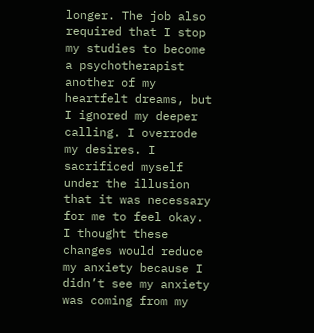longer. The job also required that I stop my studies to become a psychotherapist another of my heartfelt dreams, but I ignored my deeper calling. I overrode my desires. I sacrificed myself under the illusion that it was necessary for me to feel okay. I thought these changes would reduce my anxiety because I didn’t see my anxiety was coming from my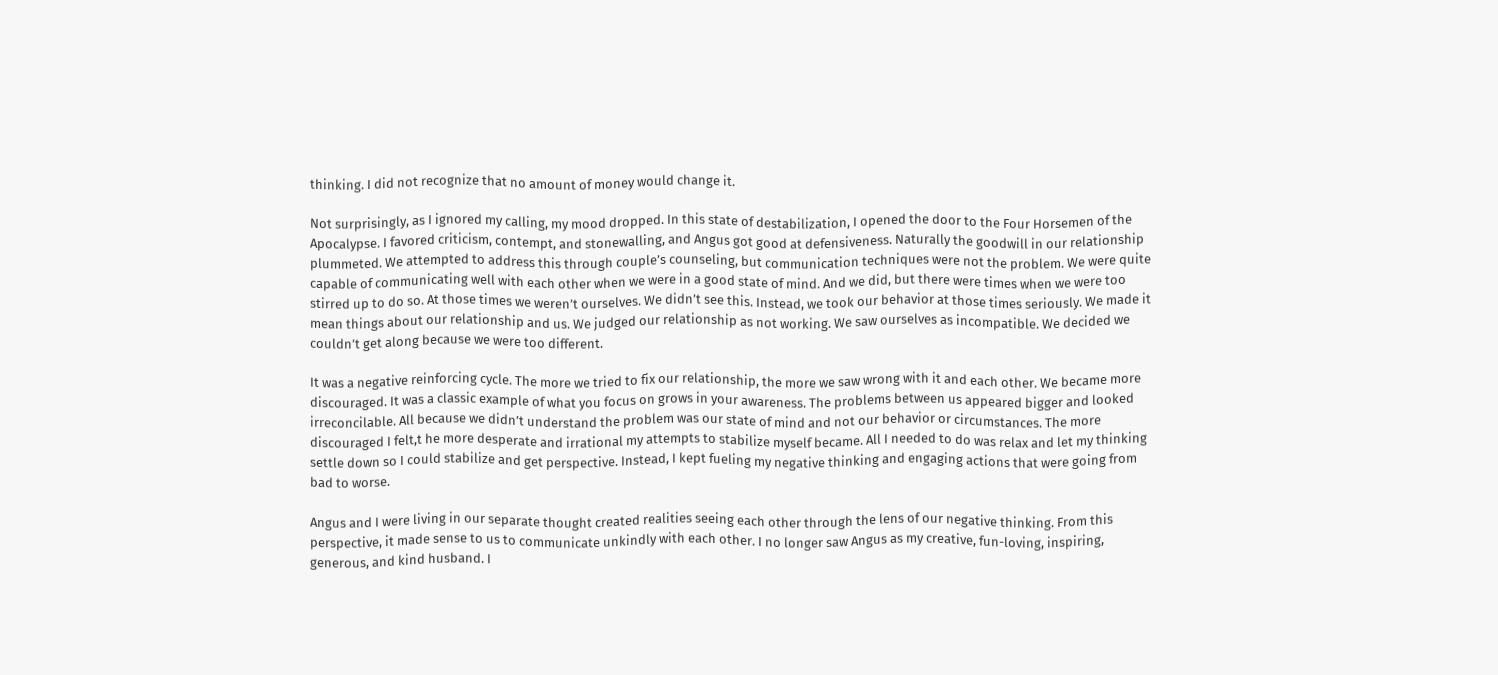thinking. I did not recognize that no amount of money would change it.

Not surprisingly, as I ignored my calling, my mood dropped. In this state of destabilization, I opened the door to the Four Horsemen of the Apocalypse. I favored criticism, contempt, and stonewalling, and Angus got good at defensiveness. Naturally the goodwill in our relationship plummeted. We attempted to address this through couple’s counseling, but communication techniques were not the problem. We were quite capable of communicating well with each other when we were in a good state of mind. And we did, but there were times when we were too stirred up to do so. At those times we weren’t ourselves. We didn’t see this. Instead, we took our behavior at those times seriously. We made it mean things about our relationship and us. We judged our relationship as not working. We saw ourselves as incompatible. We decided we couldn’t get along because we were too different.

It was a negative reinforcing cycle. The more we tried to fix our relationship, the more we saw wrong with it and each other. We became more discouraged. It was a classic example of what you focus on grows in your awareness. The problems between us appeared bigger and looked irreconcilable. All because we didn’t understand the problem was our state of mind and not our behavior or circumstances. The more discouraged I felt,t he more desperate and irrational my attempts to stabilize myself became. All I needed to do was relax and let my thinking settle down so I could stabilize and get perspective. Instead, I kept fueling my negative thinking and engaging actions that were going from bad to worse.

Angus and I were living in our separate thought created realities seeing each other through the lens of our negative thinking. From this perspective, it made sense to us to communicate unkindly with each other. I no longer saw Angus as my creative, fun-loving, inspiring, generous, and kind husband. I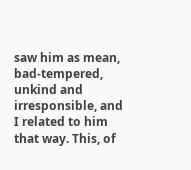saw him as mean, bad-tempered, unkind and irresponsible, and I related to him that way. This, of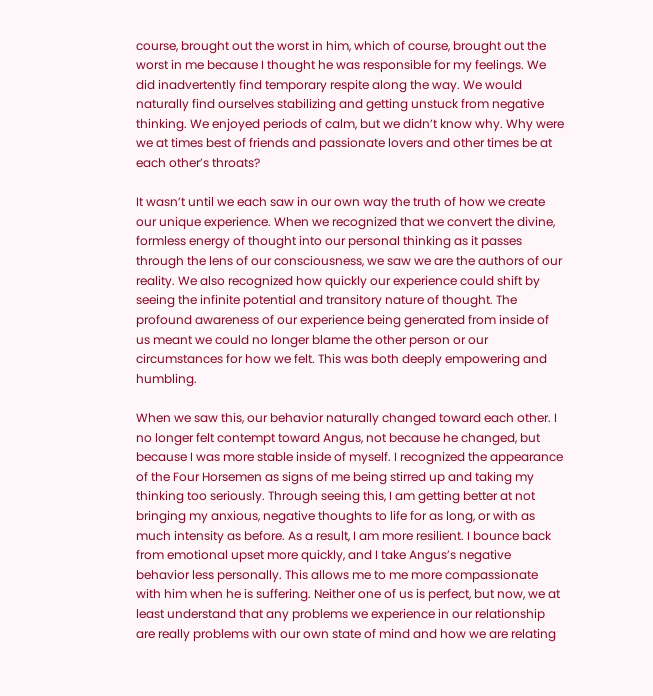course, brought out the worst in him, which of course, brought out the worst in me because I thought he was responsible for my feelings. We did inadvertently find temporary respite along the way. We would naturally find ourselves stabilizing and getting unstuck from negative thinking. We enjoyed periods of calm, but we didn’t know why. Why were we at times best of friends and passionate lovers and other times be at each other’s throats?

It wasn’t until we each saw in our own way the truth of how we create our unique experience. When we recognized that we convert the divine, formless energy of thought into our personal thinking as it passes through the lens of our consciousness, we saw we are the authors of our reality. We also recognized how quickly our experience could shift by seeing the infinite potential and transitory nature of thought. The profound awareness of our experience being generated from inside of us meant we could no longer blame the other person or our circumstances for how we felt. This was both deeply empowering and humbling.

When we saw this, our behavior naturally changed toward each other. I no longer felt contempt toward Angus, not because he changed, but because I was more stable inside of myself. I recognized the appearance of the Four Horsemen as signs of me being stirred up and taking my thinking too seriously. Through seeing this, I am getting better at not bringing my anxious, negative thoughts to life for as long, or with as much intensity as before. As a result, I am more resilient. I bounce back from emotional upset more quickly, and I take Angus’s negative behavior less personally. This allows me to me more compassionate with him when he is suffering. Neither one of us is perfect, but now, we at least understand that any problems we experience in our relationship are really problems with our own state of mind and how we are relating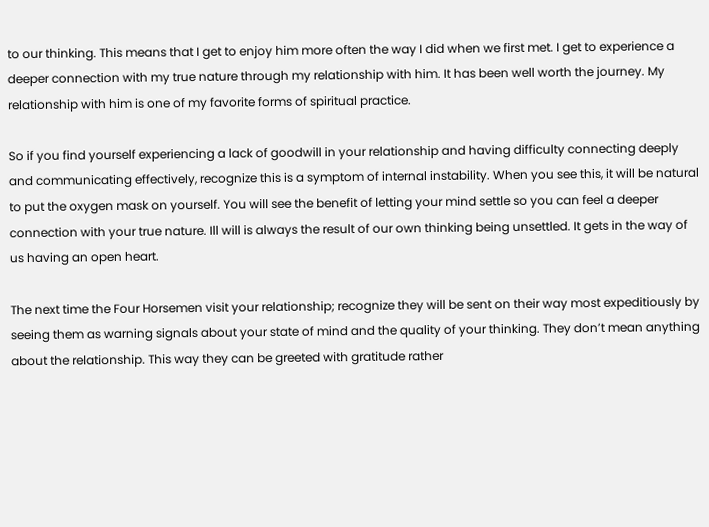to our thinking. This means that I get to enjoy him more often the way I did when we first met. I get to experience a deeper connection with my true nature through my relationship with him. It has been well worth the journey. My relationship with him is one of my favorite forms of spiritual practice.

So if you find yourself experiencing a lack of goodwill in your relationship and having difficulty connecting deeply and communicating effectively, recognize this is a symptom of internal instability. When you see this, it will be natural to put the oxygen mask on yourself. You will see the benefit of letting your mind settle so you can feel a deeper connection with your true nature. Ill will is always the result of our own thinking being unsettled. It gets in the way of us having an open heart.

The next time the Four Horsemen visit your relationship; recognize they will be sent on their way most expeditiously by seeing them as warning signals about your state of mind and the quality of your thinking. They don’t mean anything about the relationship. This way they can be greeted with gratitude rather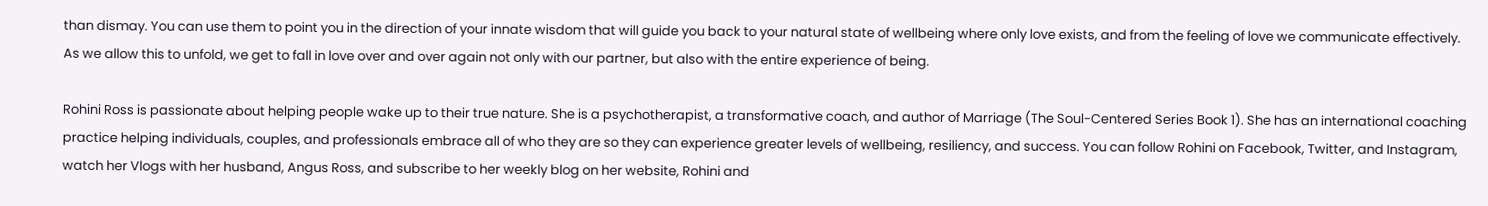than dismay. You can use them to point you in the direction of your innate wisdom that will guide you back to your natural state of wellbeing where only love exists, and from the feeling of love we communicate effectively. As we allow this to unfold, we get to fall in love over and over again not only with our partner, but also with the entire experience of being.

Rohini Ross is passionate about helping people wake up to their true nature. She is a psychotherapist, a transformative coach, and author of Marriage (The Soul-Centered Series Book 1). She has an international coaching practice helping individuals, couples, and professionals embrace all of who they are so they can experience greater levels of wellbeing, resiliency, and success. You can follow Rohini on Facebook, Twitter, and Instagram, watch her Vlogs with her husband, Angus Ross, and subscribe to her weekly blog on her website, Rohini and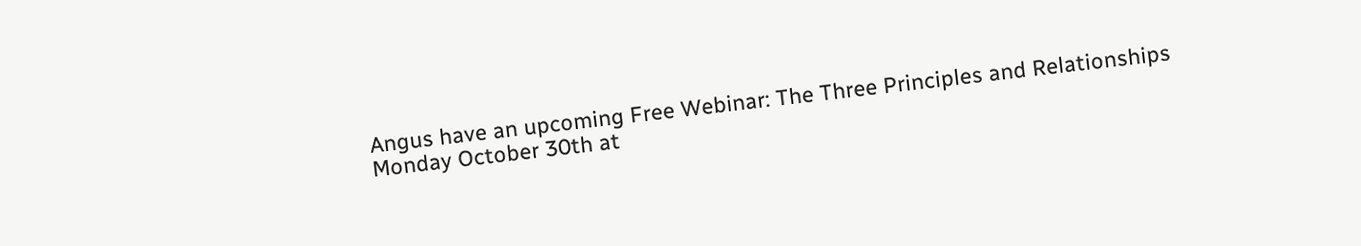Angus have an upcoming Free Webinar: The Three Principles and Relationships Monday October 30th at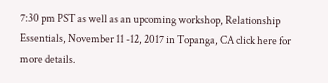7:30 pm PST as well as an upcoming workshop, Relationship Essentials, November 11 -12, 2017 in Topanga, CA click here for more details.